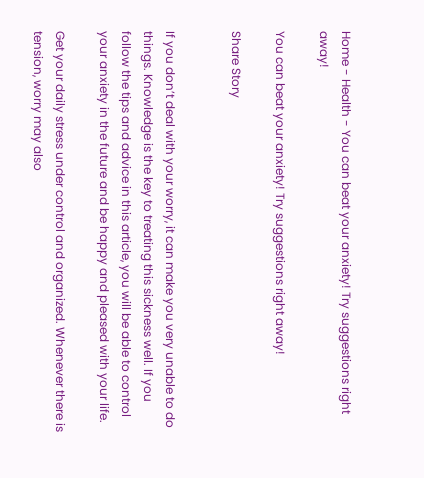Home - Health - You can beat your anxiety! Try suggestions right away!

You can beat your anxiety! Try suggestions right away!

Share Story


If you don’t deal with your worry, it can make you very unable to do things. Knowledge is the key to treating this sickness well. If you follow the tips and advice in this article, you will be able to control your anxiety in the future and be happy and pleased with your life.

Get your daily stress under control and organized. Whenever there is tension, worry may also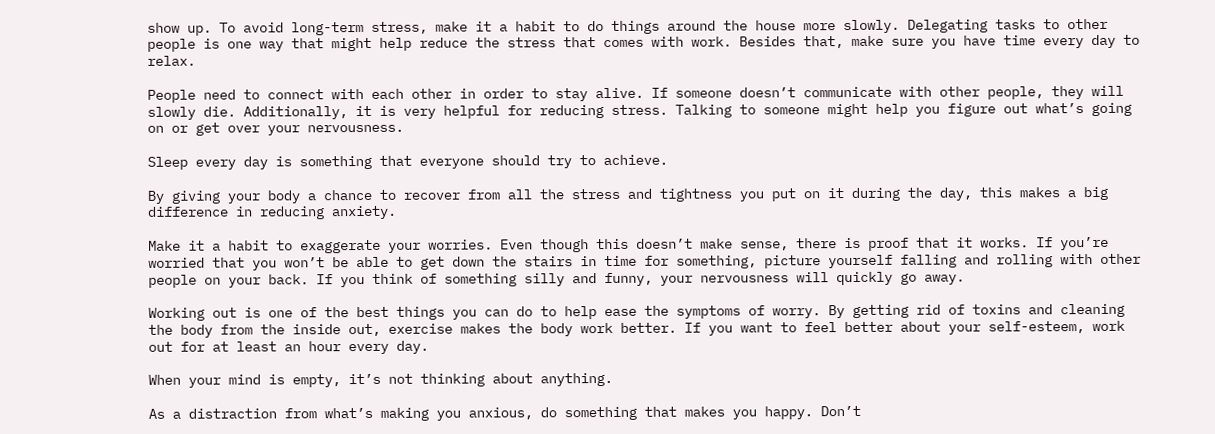show up. To avoid long-term stress, make it a habit to do things around the house more slowly. Delegating tasks to other people is one way that might help reduce the stress that comes with work. Besides that, make sure you have time every day to relax.

People need to connect with each other in order to stay alive. If someone doesn’t communicate with other people, they will slowly die. Additionally, it is very helpful for reducing stress. Talking to someone might help you figure out what’s going on or get over your nervousness.

Sleep every day is something that everyone should try to achieve.

By giving your body a chance to recover from all the stress and tightness you put on it during the day, this makes a big difference in reducing anxiety.

Make it a habit to exaggerate your worries. Even though this doesn’t make sense, there is proof that it works. If you’re worried that you won’t be able to get down the stairs in time for something, picture yourself falling and rolling with other people on your back. If you think of something silly and funny, your nervousness will quickly go away.

Working out is one of the best things you can do to help ease the symptoms of worry. By getting rid of toxins and cleaning the body from the inside out, exercise makes the body work better. If you want to feel better about your self-esteem, work out for at least an hour every day.

When your mind is empty, it’s not thinking about anything.

As a distraction from what’s making you anxious, do something that makes you happy. Don’t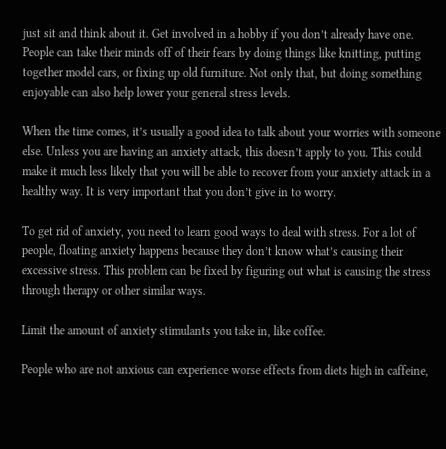just sit and think about it. Get involved in a hobby if you don’t already have one. People can take their minds off of their fears by doing things like knitting, putting together model cars, or fixing up old furniture. Not only that, but doing something enjoyable can also help lower your general stress levels.

When the time comes, it’s usually a good idea to talk about your worries with someone else. Unless you are having an anxiety attack, this doesn’t apply to you. This could make it much less likely that you will be able to recover from your anxiety attack in a healthy way. It is very important that you don’t give in to worry.

To get rid of anxiety, you need to learn good ways to deal with stress. For a lot of people, floating anxiety happens because they don’t know what’s causing their excessive stress. This problem can be fixed by figuring out what is causing the stress through therapy or other similar ways.

Limit the amount of anxiety stimulants you take in, like coffee.

People who are not anxious can experience worse effects from diets high in caffeine,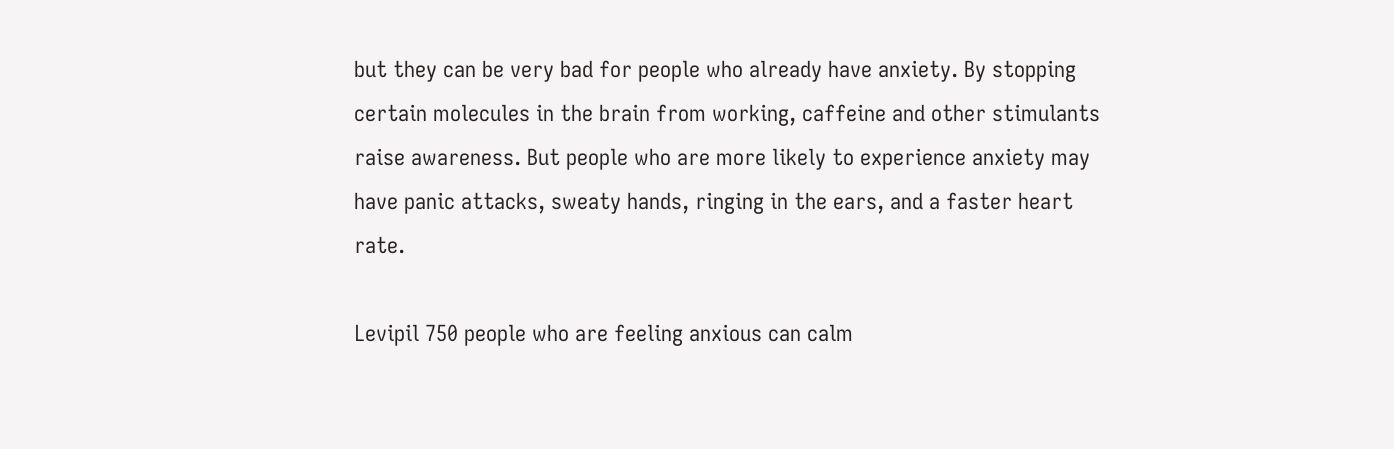but they can be very bad for people who already have anxiety. By stopping certain molecules in the brain from working, caffeine and other stimulants raise awareness. But people who are more likely to experience anxiety may have panic attacks, sweaty hands, ringing in the ears, and a faster heart rate.

Levipil 750 people who are feeling anxious can calm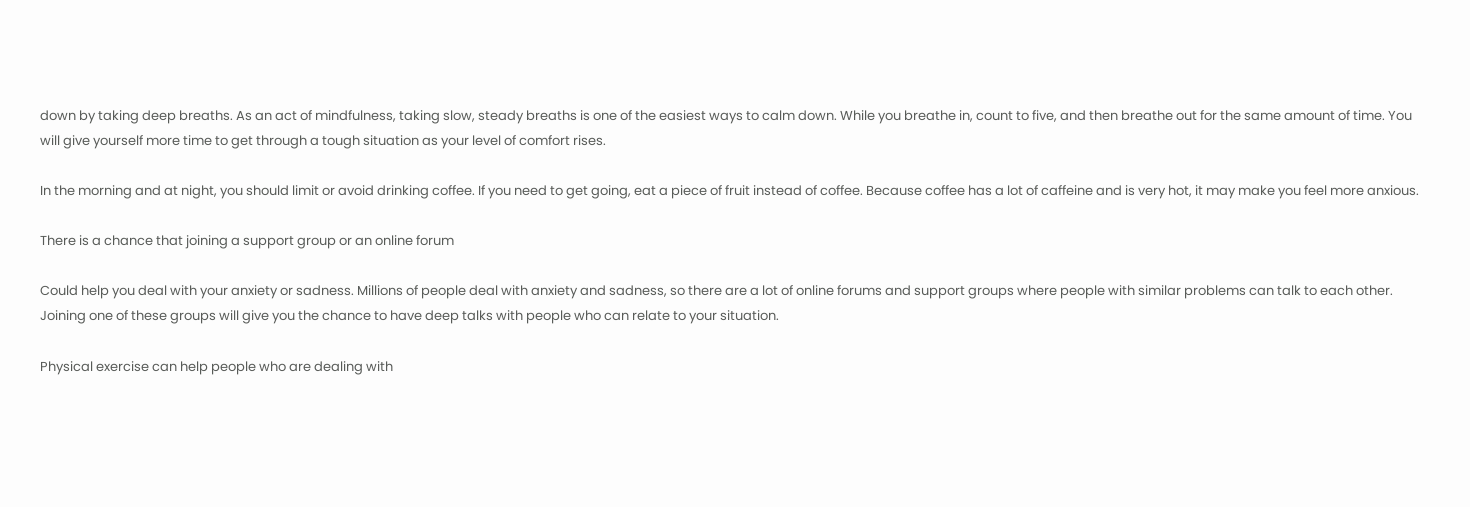down by taking deep breaths. As an act of mindfulness, taking slow, steady breaths is one of the easiest ways to calm down. While you breathe in, count to five, and then breathe out for the same amount of time. You will give yourself more time to get through a tough situation as your level of comfort rises.

In the morning and at night, you should limit or avoid drinking coffee. If you need to get going, eat a piece of fruit instead of coffee. Because coffee has a lot of caffeine and is very hot, it may make you feel more anxious.

There is a chance that joining a support group or an online forum

Could help you deal with your anxiety or sadness. Millions of people deal with anxiety and sadness, so there are a lot of online forums and support groups where people with similar problems can talk to each other. Joining one of these groups will give you the chance to have deep talks with people who can relate to your situation.

Physical exercise can help people who are dealing with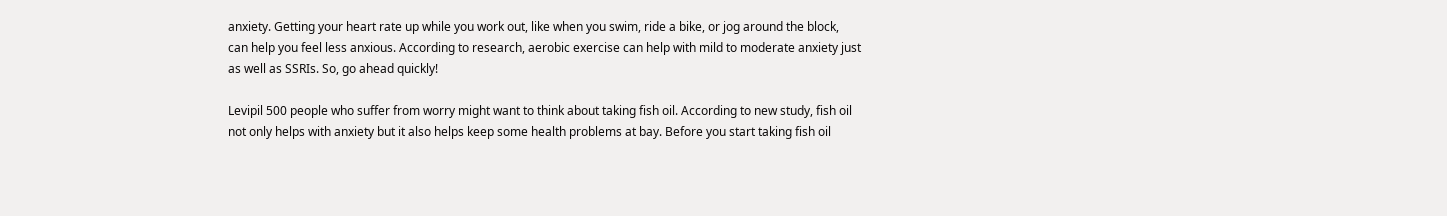anxiety. Getting your heart rate up while you work out, like when you swim, ride a bike, or jog around the block, can help you feel less anxious. According to research, aerobic exercise can help with mild to moderate anxiety just as well as SSRIs. So, go ahead quickly!

Levipil 500 people who suffer from worry might want to think about taking fish oil. According to new study, fish oil not only helps with anxiety but it also helps keep some health problems at bay. Before you start taking fish oil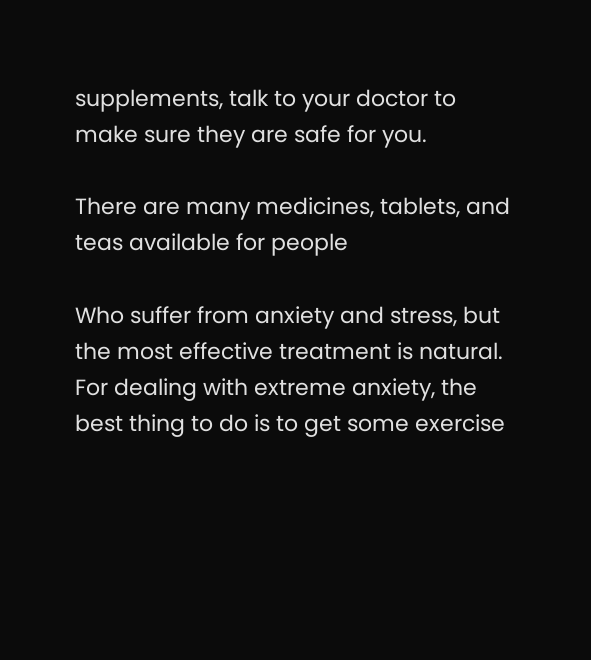supplements, talk to your doctor to make sure they are safe for you.

There are many medicines, tablets, and teas available for people

Who suffer from anxiety and stress, but the most effective treatment is natural. For dealing with extreme anxiety, the best thing to do is to get some exercise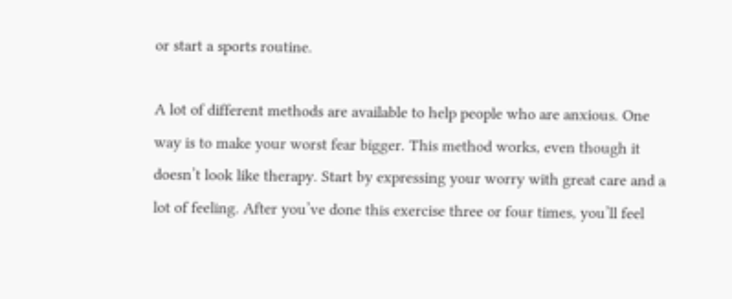or start a sports routine.

A lot of different methods are available to help people who are anxious. One way is to make your worst fear bigger. This method works, even though it doesn’t look like therapy. Start by expressing your worry with great care and a lot of feeling. After you’ve done this exercise three or four times, you’ll feel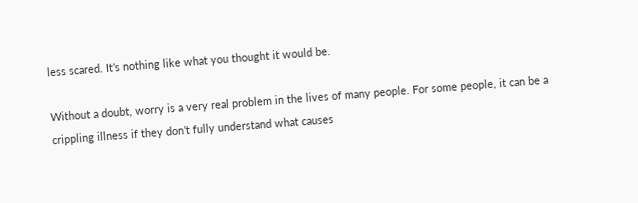less scared. It’s nothing like what you thought it would be.

Without a doubt, worry is a very real problem in the lives of many people. For some people, it can be a crippling illness if they don’t fully understand what causes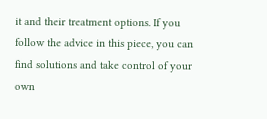it and their treatment options. If you follow the advice in this piece, you can find solutions and take control of your own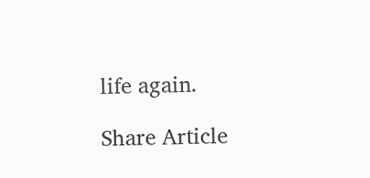life again.

Share Article